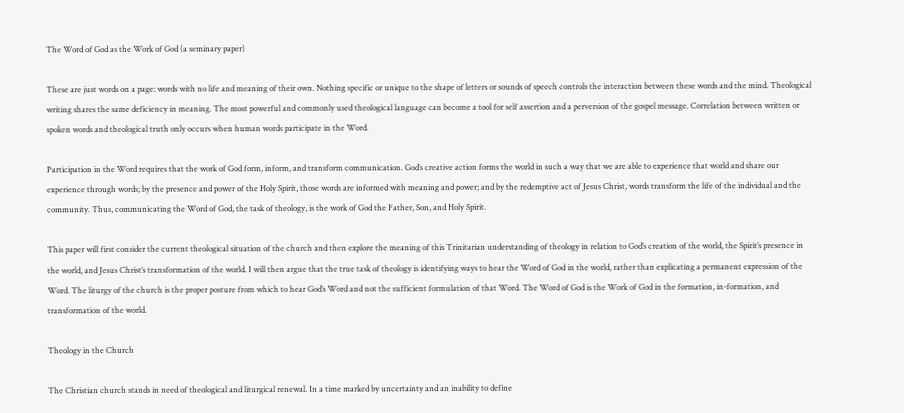The Word of God as the Work of God (a seminary paper)

These are just words on a page: words with no life and meaning of their own. Nothing specific or unique to the shape of letters or sounds of speech controls the interaction between these words and the mind. Theological writing shares the same deficiency in meaning. The most powerful and commonly used theological language can become a tool for self assertion and a perversion of the gospel message. Correlation between written or spoken words and theological truth only occurs when human words participate in the Word.

Participation in the Word requires that the work of God form, inform, and transform communication. God’s creative action forms the world in such a way that we are able to experience that world and share our experience through words; by the presence and power of the Holy Spirit, those words are informed with meaning and power; and by the redemptive act of Jesus Christ, words transform the life of the individual and the community. Thus, communicating the Word of God, the task of theology, is the work of God the Father, Son, and Holy Spirit.

This paper will first consider the current theological situation of the church and then explore the meaning of this Trinitarian understanding of theology in relation to God’s creation of the world, the Spirit’s presence in the world, and Jesus Christ’s transformation of the world. I will then argue that the true task of theology is identifying ways to hear the Word of God in the world, rather than explicating a permanent expression of the Word. The liturgy of the church is the proper posture from which to hear God’s Word and not the sufficient formulation of that Word. The Word of God is the Work of God in the formation, in-formation, and transformation of the world.

Theology in the Church

The Christian church stands in need of theological and liturgical renewal. In a time marked by uncertainty and an inability to define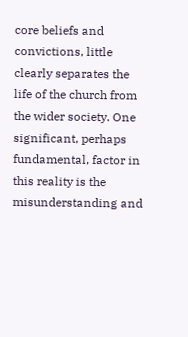core beliefs and convictions, little clearly separates the life of the church from the wider society. One significant, perhaps fundamental, factor in this reality is the misunderstanding and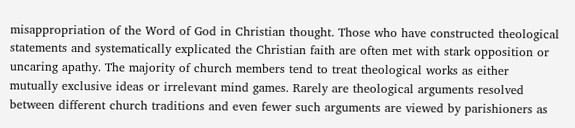misappropriation of the Word of God in Christian thought. Those who have constructed theological statements and systematically explicated the Christian faith are often met with stark opposition or uncaring apathy. The majority of church members tend to treat theological works as either mutually exclusive ideas or irrelevant mind games. Rarely are theological arguments resolved between different church traditions and even fewer such arguments are viewed by parishioners as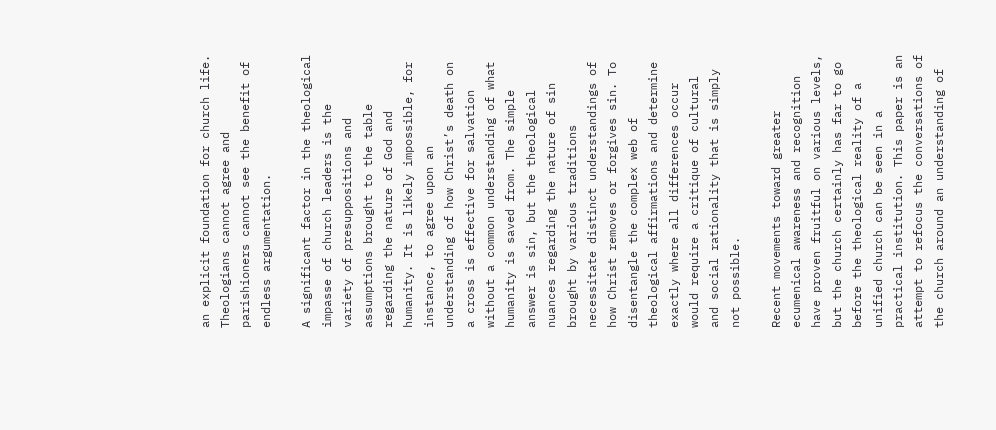an explicit foundation for church life. Theologians cannot agree and parishioners cannot see the benefit of endless argumentation.

A significant factor in the theological impasse of church leaders is the variety of presuppositions and assumptions brought to the table regarding the nature of God and humanity. It is likely impossible, for instance, to agree upon an understanding of how Christ’s death on a cross is effective for salvation without a common understanding of what humanity is saved from. The simple answer is sin, but the theological nuances regarding the nature of sin brought by various traditions necessitate distinct understandings of how Christ removes or forgives sin. To disentangle the complex web of theological affirmations and determine exactly where all differences occur would require a critique of cultural and social rationality that is simply not possible.

Recent movements toward greater ecumenical awareness and recognition have proven fruitful on various levels, but the church certainly has far to go before the theological reality of a unified church can be seen in a practical institution. This paper is an attempt to refocus the conversations of the church around an understanding of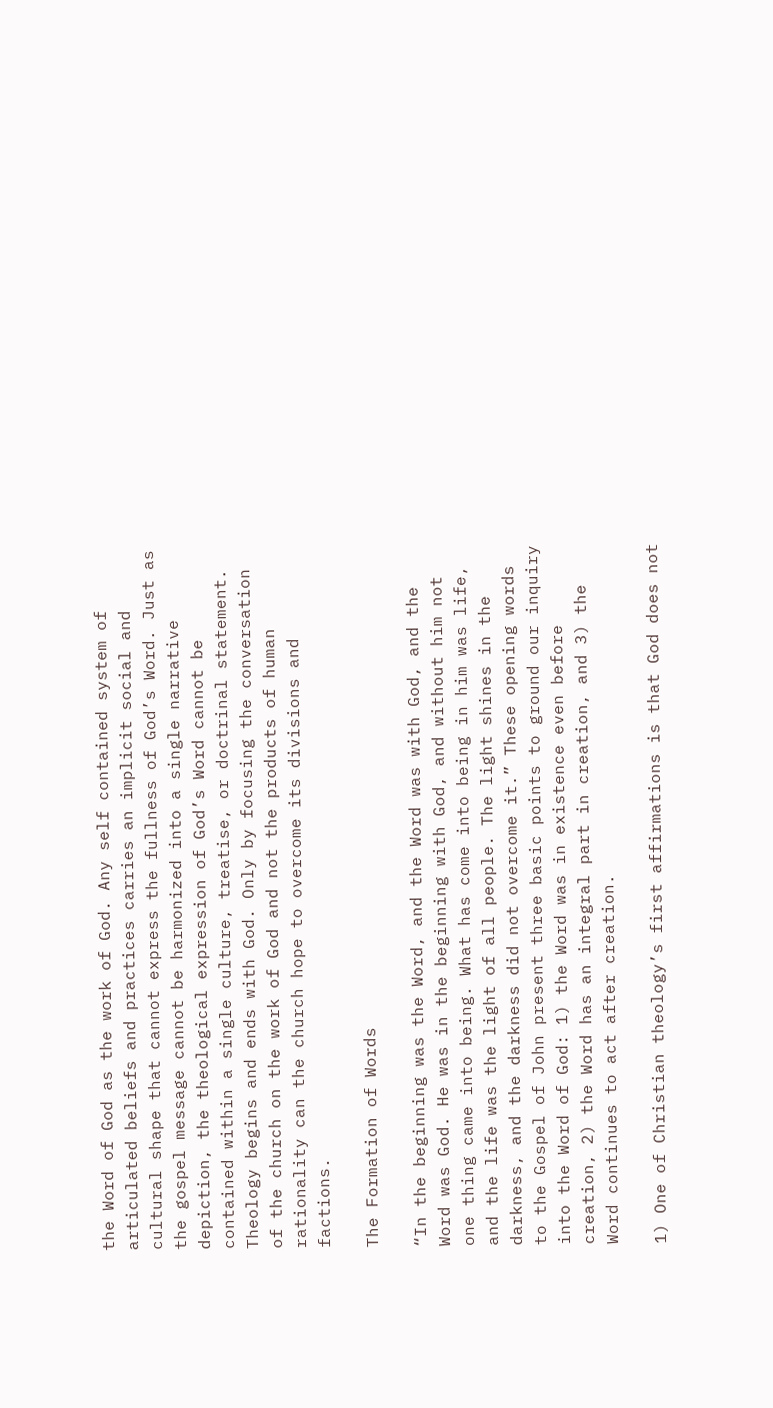the Word of God as the work of God. Any self contained system of articulated beliefs and practices carries an implicit social and cultural shape that cannot express the fullness of God’s Word. Just as the gospel message cannot be harmonized into a single narrative depiction, the theological expression of God’s Word cannot be contained within a single culture, treatise, or doctrinal statement. Theology begins and ends with God. Only by focusing the conversation of the church on the work of God and not the products of human rationality can the church hope to overcome its divisions and factions.

The Formation of Words

“In the beginning was the Word, and the Word was with God, and the Word was God. He was in the beginning with God, and without him not one thing came into being. What has come into being in him was life, and the life was the light of all people. The light shines in the darkness, and the darkness did not overcome it.” These opening words to the Gospel of John present three basic points to ground our inquiry into the Word of God: 1) the Word was in existence even before creation, 2) the Word has an integral part in creation, and 3) the Word continues to act after creation.

1) One of Christian theology’s first affirmations is that God does not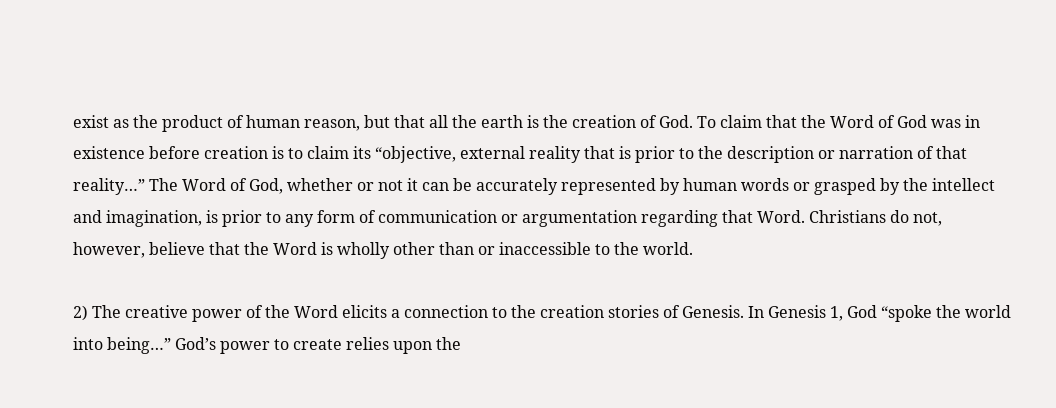exist as the product of human reason, but that all the earth is the creation of God. To claim that the Word of God was in existence before creation is to claim its “objective, external reality that is prior to the description or narration of that reality…” The Word of God, whether or not it can be accurately represented by human words or grasped by the intellect and imagination, is prior to any form of communication or argumentation regarding that Word. Christians do not, however, believe that the Word is wholly other than or inaccessible to the world.

2) The creative power of the Word elicits a connection to the creation stories of Genesis. In Genesis 1, God “spoke the world into being…” God’s power to create relies upon the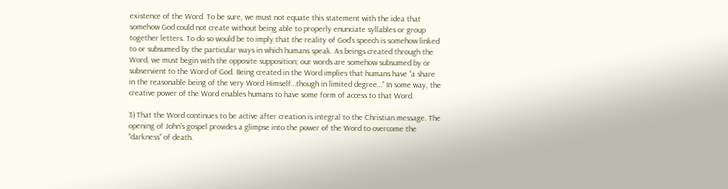existence of the Word. To be sure, we must not equate this statement with the idea that somehow God could not create without being able to properly enunciate syllables or group together letters. To do so would be to imply that the reality of God’s speech is somehow linked to or subsumed by the particular ways in which humans speak. As beings created through the Word, we must begin with the opposite supposition; our words are somehow subsumed by or subservient to the Word of God. Being created in the Word implies that humans have “a share in the reasonable being of the very Word Himself…though in limited degree…” In some way, the creative power of the Word enables humans to have some form of access to that Word.

3) That the Word continues to be active after creation is integral to the Christian message. The opening of John’s gospel provides a glimpse into the power of the Word to overcome the “darkness” of death.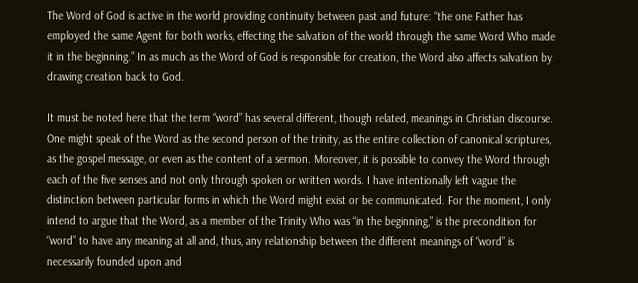The Word of God is active in the world providing continuity between past and future: “the one Father has employed the same Agent for both works, effecting the salvation of the world through the same Word Who made it in the beginning.” In as much as the Word of God is responsible for creation, the Word also affects salvation by drawing creation back to God.

It must be noted here that the term “word” has several different, though related, meanings in Christian discourse. One might speak of the Word as the second person of the trinity, as the entire collection of canonical scriptures, as the gospel message, or even as the content of a sermon. Moreover, it is possible to convey the Word through each of the five senses and not only through spoken or written words. I have intentionally left vague the distinction between particular forms in which the Word might exist or be communicated. For the moment, I only intend to argue that the Word, as a member of the Trinity Who was “in the beginning,” is the precondition for “word” to have any meaning at all and, thus, any relationship between the different meanings of “word” is necessarily founded upon and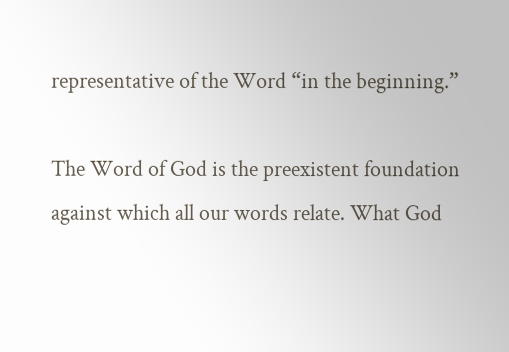representative of the Word “in the beginning.”

The Word of God is the preexistent foundation against which all our words relate. What God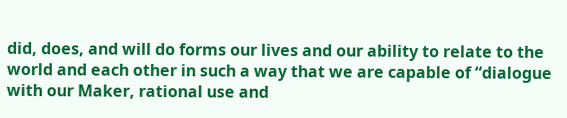did, does, and will do forms our lives and our ability to relate to the world and each other in such a way that we are capable of “dialogue with our Maker, rational use and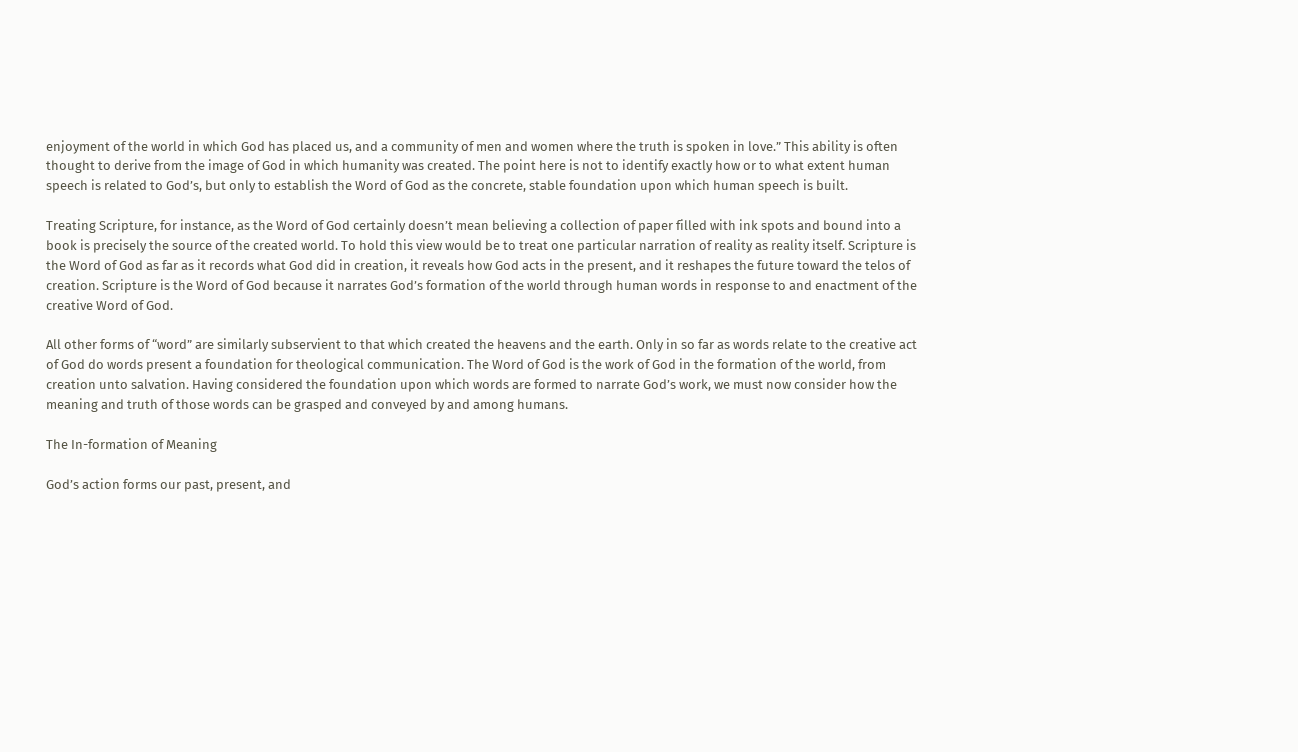enjoyment of the world in which God has placed us, and a community of men and women where the truth is spoken in love.” This ability is often thought to derive from the image of God in which humanity was created. The point here is not to identify exactly how or to what extent human speech is related to God’s, but only to establish the Word of God as the concrete, stable foundation upon which human speech is built.

Treating Scripture, for instance, as the Word of God certainly doesn’t mean believing a collection of paper filled with ink spots and bound into a book is precisely the source of the created world. To hold this view would be to treat one particular narration of reality as reality itself. Scripture is the Word of God as far as it records what God did in creation, it reveals how God acts in the present, and it reshapes the future toward the telos of creation. Scripture is the Word of God because it narrates God’s formation of the world through human words in response to and enactment of the creative Word of God.

All other forms of “word” are similarly subservient to that which created the heavens and the earth. Only in so far as words relate to the creative act of God do words present a foundation for theological communication. The Word of God is the work of God in the formation of the world, from creation unto salvation. Having considered the foundation upon which words are formed to narrate God’s work, we must now consider how the meaning and truth of those words can be grasped and conveyed by and among humans.

The In-formation of Meaning

God’s action forms our past, present, and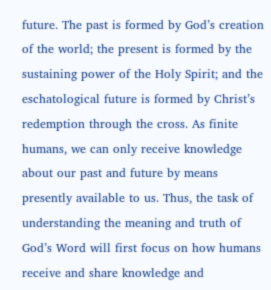future. The past is formed by God’s creation of the world; the present is formed by the sustaining power of the Holy Spirit; and the eschatological future is formed by Christ’s redemption through the cross. As finite humans, we can only receive knowledge about our past and future by means presently available to us. Thus, the task of understanding the meaning and truth of God’s Word will first focus on how humans receive and share knowledge and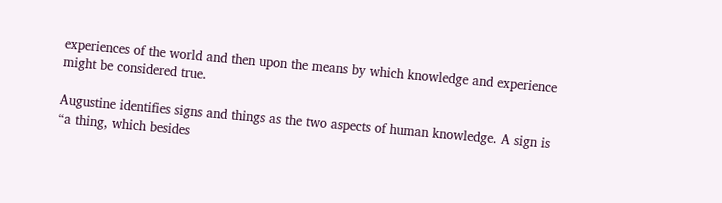experiences of the world and then upon the means by which knowledge and experience might be considered true.

Augustine identifies signs and things as the two aspects of human knowledge. A sign is “a thing, which besides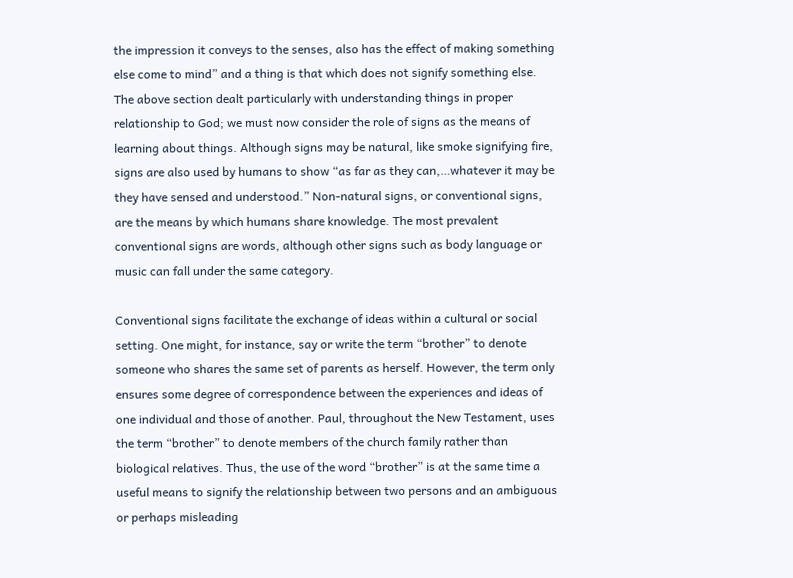the impression it conveys to the senses, also has the effect of making something else come to mind” and a thing is that which does not signify something else. The above section dealt particularly with understanding things in proper relationship to God; we must now consider the role of signs as the means of learning about things. Although signs may be natural, like smoke signifying fire, signs are also used by humans to show “as far as they can,…whatever it may be they have sensed and understood.” Non-natural signs, or conventional signs, are the means by which humans share knowledge. The most prevalent conventional signs are words, although other signs such as body language or music can fall under the same category.

Conventional signs facilitate the exchange of ideas within a cultural or social setting. One might, for instance, say or write the term “brother” to denote someone who shares the same set of parents as herself. However, the term only ensures some degree of correspondence between the experiences and ideas of one individual and those of another. Paul, throughout the New Testament, uses the term “brother” to denote members of the church family rather than biological relatives. Thus, the use of the word “brother” is at the same time a useful means to signify the relationship between two persons and an ambiguous or perhaps misleading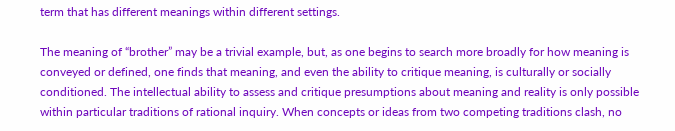term that has different meanings within different settings.

The meaning of “brother” may be a trivial example, but, as one begins to search more broadly for how meaning is conveyed or defined, one finds that meaning, and even the ability to critique meaning, is culturally or socially conditioned. The intellectual ability to assess and critique presumptions about meaning and reality is only possible within particular traditions of rational inquiry. When concepts or ideas from two competing traditions clash, no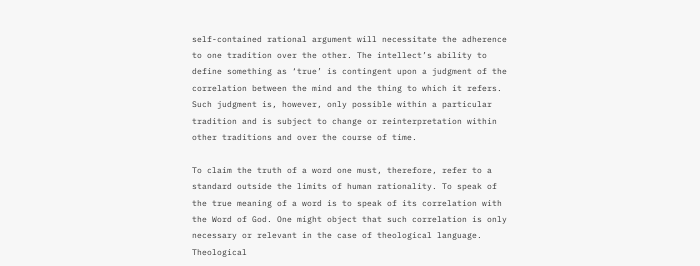self-contained rational argument will necessitate the adherence to one tradition over the other. The intellect’s ability to define something as ‘true’ is contingent upon a judgment of the correlation between the mind and the thing to which it refers. Such judgment is, however, only possible within a particular tradition and is subject to change or reinterpretation within other traditions and over the course of time.

To claim the truth of a word one must, therefore, refer to a standard outside the limits of human rationality. To speak of the true meaning of a word is to speak of its correlation with the Word of God. One might object that such correlation is only necessary or relevant in the case of theological language. Theological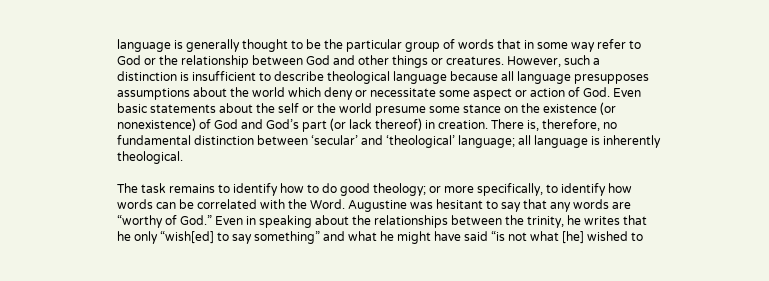language is generally thought to be the particular group of words that in some way refer to God or the relationship between God and other things or creatures. However, such a distinction is insufficient to describe theological language because all language presupposes assumptions about the world which deny or necessitate some aspect or action of God. Even basic statements about the self or the world presume some stance on the existence (or nonexistence) of God and God’s part (or lack thereof) in creation. There is, therefore, no fundamental distinction between ‘secular’ and ‘theological’ language; all language is inherently theological.

The task remains to identify how to do good theology; or more specifically, to identify how words can be correlated with the Word. Augustine was hesitant to say that any words are “worthy of God.” Even in speaking about the relationships between the trinity, he writes that he only “wish[ed] to say something” and what he might have said “is not what [he] wished to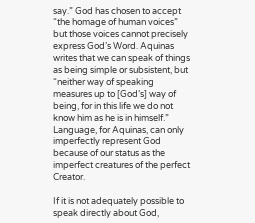say.” God has chosen to accept “the homage of human voices” but those voices cannot precisely express God’s Word. Aquinas writes that we can speak of things as being simple or subsistent, but “neither way of speaking measures up to [God’s] way of being, for in this life we do not know him as he is in himself.” Language, for Aquinas, can only imperfectly represent God because of our status as the imperfect creatures of the perfect Creator.

If it is not adequately possible to speak directly about God,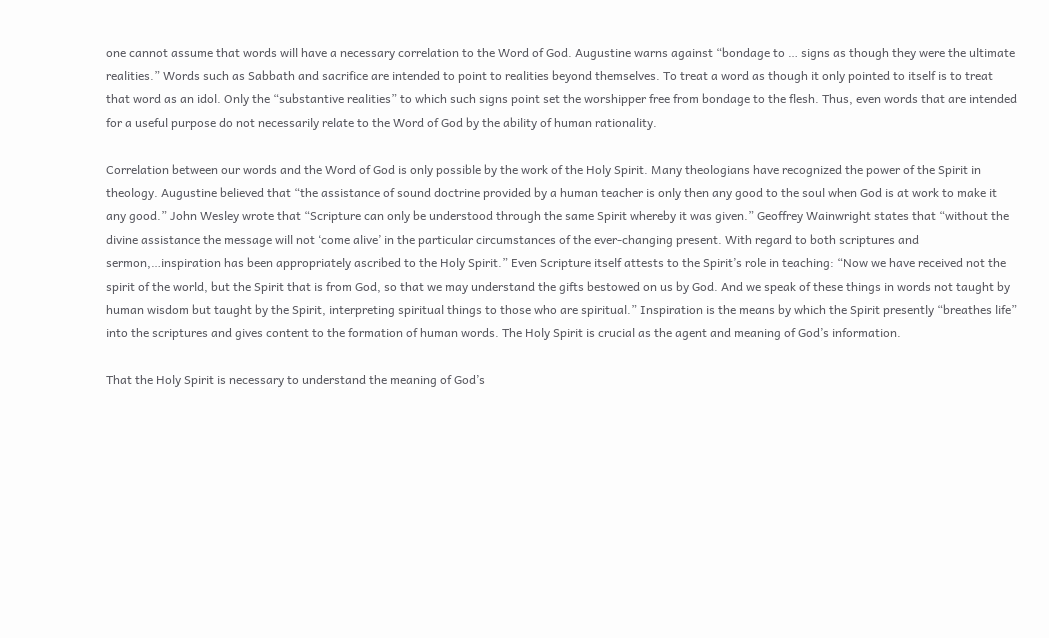one cannot assume that words will have a necessary correlation to the Word of God. Augustine warns against “bondage to … signs as though they were the ultimate realities.” Words such as Sabbath and sacrifice are intended to point to realities beyond themselves. To treat a word as though it only pointed to itself is to treat that word as an idol. Only the “substantive realities” to which such signs point set the worshipper free from bondage to the flesh. Thus, even words that are intended for a useful purpose do not necessarily relate to the Word of God by the ability of human rationality.

Correlation between our words and the Word of God is only possible by the work of the Holy Spirit. Many theologians have recognized the power of the Spirit in theology. Augustine believed that “the assistance of sound doctrine provided by a human teacher is only then any good to the soul when God is at work to make it any good.” John Wesley wrote that “Scripture can only be understood through the same Spirit whereby it was given.” Geoffrey Wainwright states that “without the divine assistance the message will not ‘come alive’ in the particular circumstances of the ever-changing present. With regard to both scriptures and sermon,…inspiration has been appropriately ascribed to the Holy Spirit.” Even Scripture itself attests to the Spirit’s role in teaching: “Now we have received not the spirit of the world, but the Spirit that is from God, so that we may understand the gifts bestowed on us by God. And we speak of these things in words not taught by human wisdom but taught by the Spirit, interpreting spiritual things to those who are spiritual.” Inspiration is the means by which the Spirit presently “breathes life” into the scriptures and gives content to the formation of human words. The Holy Spirit is crucial as the agent and meaning of God’s information.

That the Holy Spirit is necessary to understand the meaning of God’s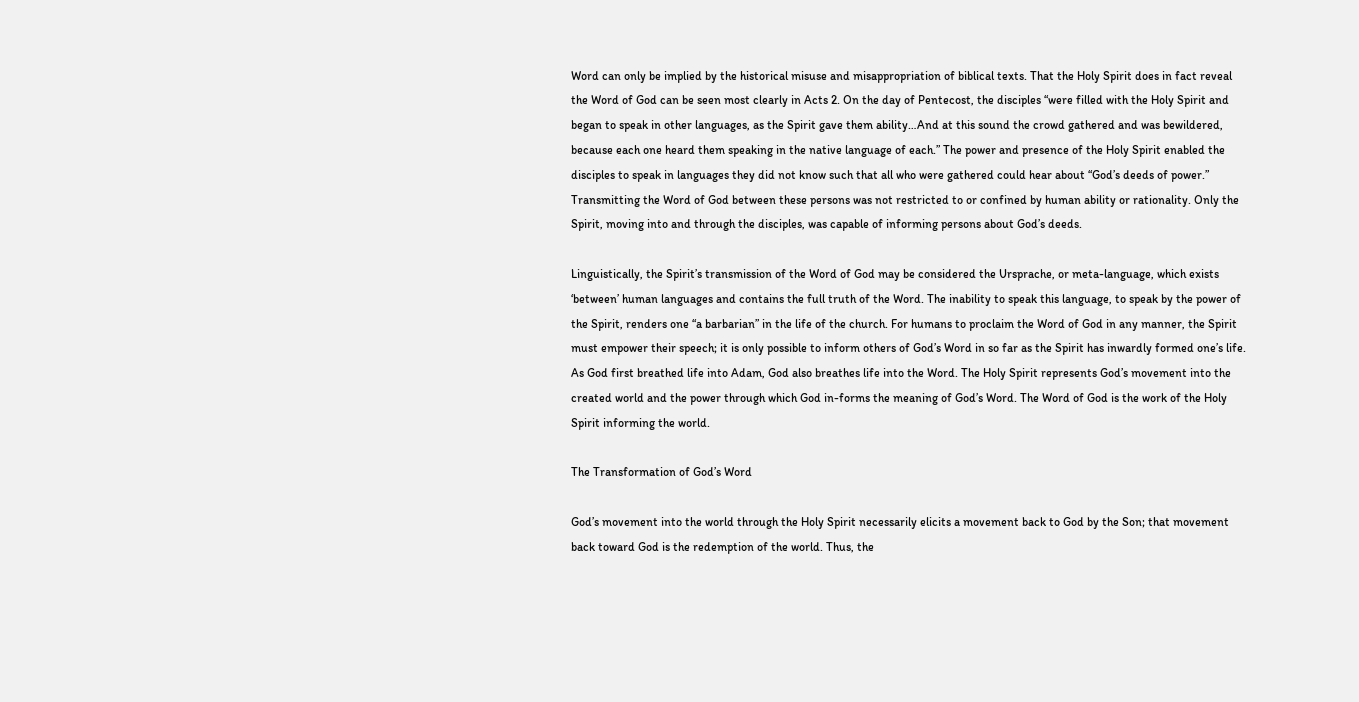Word can only be implied by the historical misuse and misappropriation of biblical texts. That the Holy Spirit does in fact reveal the Word of God can be seen most clearly in Acts 2. On the day of Pentecost, the disciples “were filled with the Holy Spirit and began to speak in other languages, as the Spirit gave them ability…And at this sound the crowd gathered and was bewildered, because each one heard them speaking in the native language of each.” The power and presence of the Holy Spirit enabled the disciples to speak in languages they did not know such that all who were gathered could hear about “God’s deeds of power.” Transmitting the Word of God between these persons was not restricted to or confined by human ability or rationality. Only the Spirit, moving into and through the disciples, was capable of informing persons about God’s deeds.

Linguistically, the Spirit’s transmission of the Word of God may be considered the Ursprache, or meta-language, which exists ‘between’ human languages and contains the full truth of the Word. The inability to speak this language, to speak by the power of the Spirit, renders one “a barbarian” in the life of the church. For humans to proclaim the Word of God in any manner, the Spirit must empower their speech; it is only possible to inform others of God’s Word in so far as the Spirit has inwardly formed one’s life. As God first breathed life into Adam, God also breathes life into the Word. The Holy Spirit represents God’s movement into the created world and the power through which God in-forms the meaning of God’s Word. The Word of God is the work of the Holy Spirit informing the world.

The Transformation of God’s Word

God’s movement into the world through the Holy Spirit necessarily elicits a movement back to God by the Son; that movement back toward God is the redemption of the world. Thus, the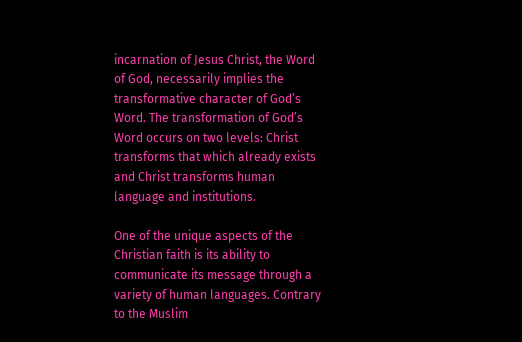incarnation of Jesus Christ, the Word of God, necessarily implies the transformative character of God’s Word. The transformation of God’s Word occurs on two levels: Christ transforms that which already exists and Christ transforms human language and institutions.

One of the unique aspects of the Christian faith is its ability to communicate its message through a variety of human languages. Contrary to the Muslim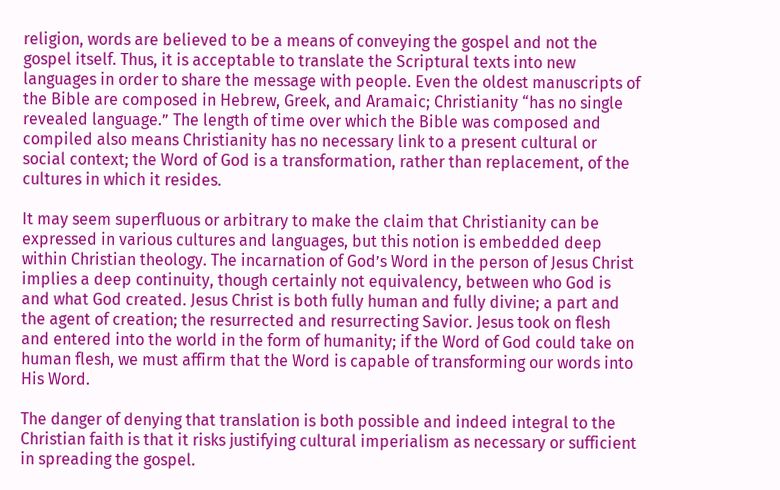religion, words are believed to be a means of conveying the gospel and not the gospel itself. Thus, it is acceptable to translate the Scriptural texts into new languages in order to share the message with people. Even the oldest manuscripts of the Bible are composed in Hebrew, Greek, and Aramaic; Christianity “has no single revealed language.” The length of time over which the Bible was composed and compiled also means Christianity has no necessary link to a present cultural or social context; the Word of God is a transformation, rather than replacement, of the cultures in which it resides.

It may seem superfluous or arbitrary to make the claim that Christianity can be expressed in various cultures and languages, but this notion is embedded deep within Christian theology. The incarnation of God’s Word in the person of Jesus Christ implies a deep continuity, though certainly not equivalency, between who God is and what God created. Jesus Christ is both fully human and fully divine; a part and the agent of creation; the resurrected and resurrecting Savior. Jesus took on flesh and entered into the world in the form of humanity; if the Word of God could take on human flesh, we must affirm that the Word is capable of transforming our words into His Word.

The danger of denying that translation is both possible and indeed integral to the Christian faith is that it risks justifying cultural imperialism as necessary or sufficient in spreading the gospel.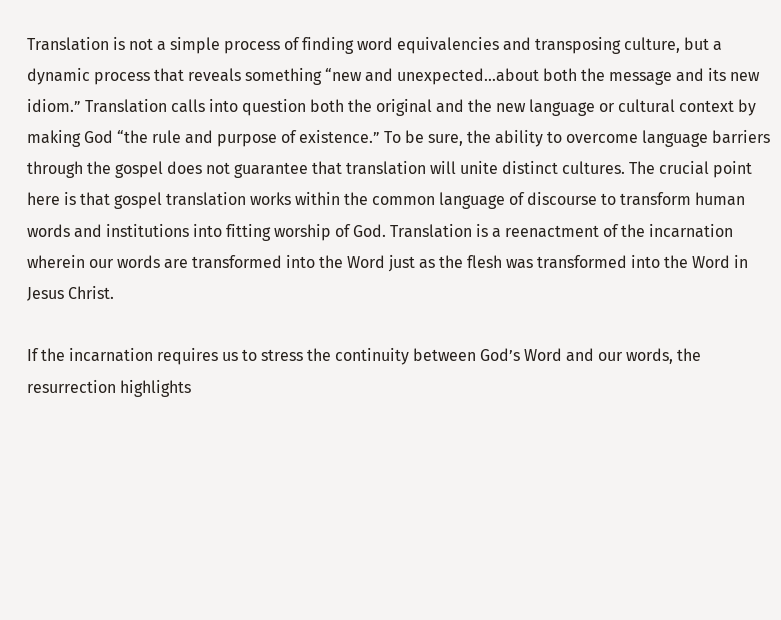Translation is not a simple process of finding word equivalencies and transposing culture, but a dynamic process that reveals something “new and unexpected…about both the message and its new idiom.” Translation calls into question both the original and the new language or cultural context by making God “the rule and purpose of existence.” To be sure, the ability to overcome language barriers through the gospel does not guarantee that translation will unite distinct cultures. The crucial point here is that gospel translation works within the common language of discourse to transform human words and institutions into fitting worship of God. Translation is a reenactment of the incarnation wherein our words are transformed into the Word just as the flesh was transformed into the Word in Jesus Christ.

If the incarnation requires us to stress the continuity between God’s Word and our words, the resurrection highlights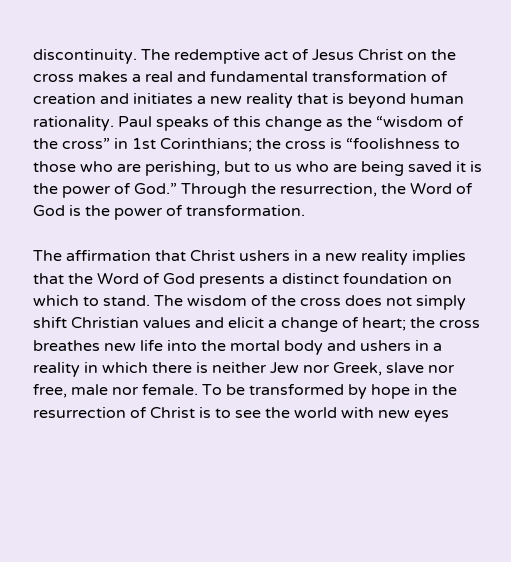discontinuity. The redemptive act of Jesus Christ on the cross makes a real and fundamental transformation of creation and initiates a new reality that is beyond human rationality. Paul speaks of this change as the “wisdom of the cross” in 1st Corinthians; the cross is “foolishness to those who are perishing, but to us who are being saved it is the power of God.” Through the resurrection, the Word of God is the power of transformation.

The affirmation that Christ ushers in a new reality implies that the Word of God presents a distinct foundation on which to stand. The wisdom of the cross does not simply shift Christian values and elicit a change of heart; the cross breathes new life into the mortal body and ushers in a reality in which there is neither Jew nor Greek, slave nor free, male nor female. To be transformed by hope in the resurrection of Christ is to see the world with new eyes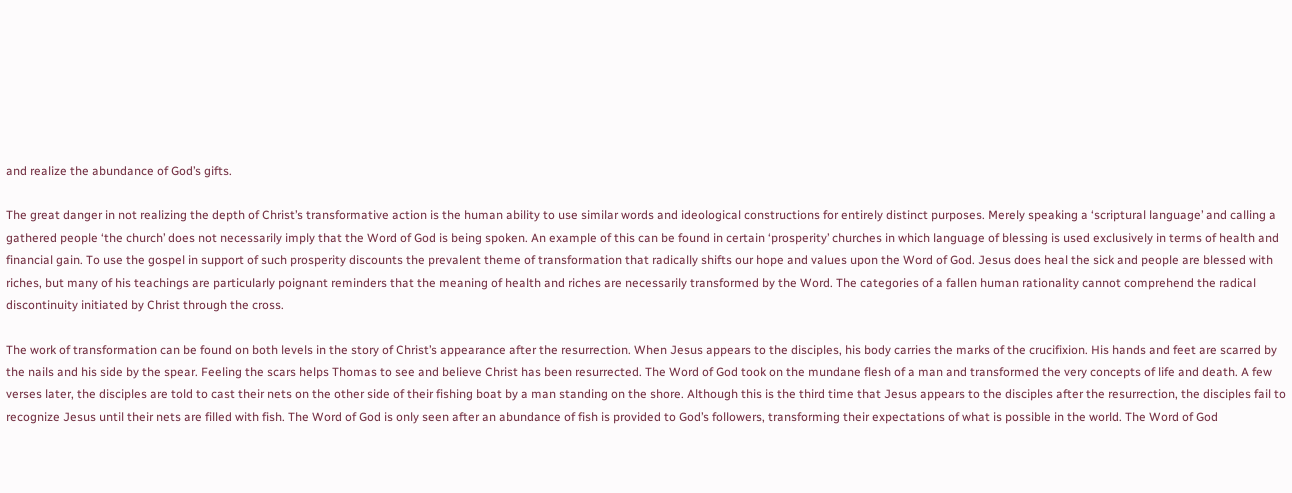and realize the abundance of God’s gifts.

The great danger in not realizing the depth of Christ’s transformative action is the human ability to use similar words and ideological constructions for entirely distinct purposes. Merely speaking a ‘scriptural language’ and calling a gathered people ‘the church’ does not necessarily imply that the Word of God is being spoken. An example of this can be found in certain ‘prosperity’ churches in which language of blessing is used exclusively in terms of health and financial gain. To use the gospel in support of such prosperity discounts the prevalent theme of transformation that radically shifts our hope and values upon the Word of God. Jesus does heal the sick and people are blessed with riches, but many of his teachings are particularly poignant reminders that the meaning of health and riches are necessarily transformed by the Word. The categories of a fallen human rationality cannot comprehend the radical discontinuity initiated by Christ through the cross.

The work of transformation can be found on both levels in the story of Christ’s appearance after the resurrection. When Jesus appears to the disciples, his body carries the marks of the crucifixion. His hands and feet are scarred by the nails and his side by the spear. Feeling the scars helps Thomas to see and believe Christ has been resurrected. The Word of God took on the mundane flesh of a man and transformed the very concepts of life and death. A few verses later, the disciples are told to cast their nets on the other side of their fishing boat by a man standing on the shore. Although this is the third time that Jesus appears to the disciples after the resurrection, the disciples fail to recognize Jesus until their nets are filled with fish. The Word of God is only seen after an abundance of fish is provided to God’s followers, transforming their expectations of what is possible in the world. The Word of God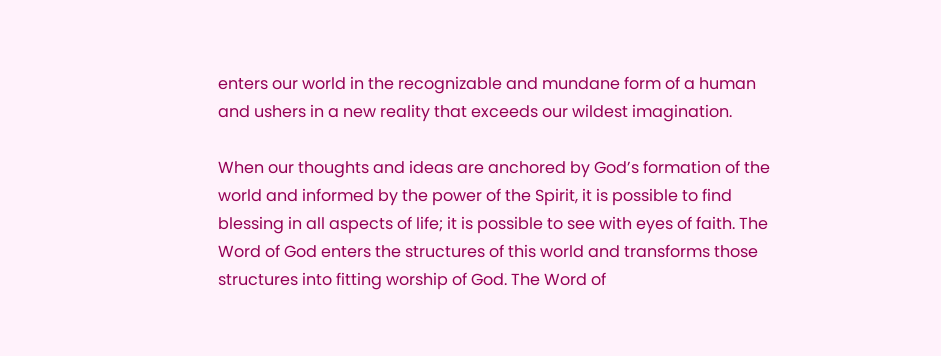enters our world in the recognizable and mundane form of a human and ushers in a new reality that exceeds our wildest imagination.

When our thoughts and ideas are anchored by God’s formation of the world and informed by the power of the Spirit, it is possible to find blessing in all aspects of life; it is possible to see with eyes of faith. The Word of God enters the structures of this world and transforms those structures into fitting worship of God. The Word of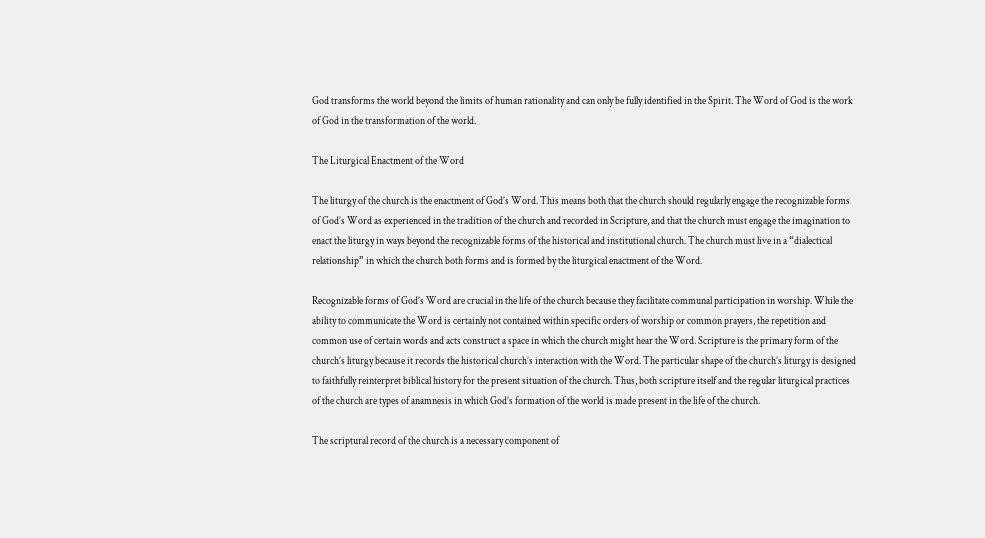God transforms the world beyond the limits of human rationality and can only be fully identified in the Spirit. The Word of God is the work of God in the transformation of the world.

The Liturgical Enactment of the Word

The liturgy of the church is the enactment of God’s Word. This means both that the church should regularly engage the recognizable forms of God’s Word as experienced in the tradition of the church and recorded in Scripture, and that the church must engage the imagination to enact the liturgy in ways beyond the recognizable forms of the historical and institutional church. The church must live in a “dialectical relationship” in which the church both forms and is formed by the liturgical enactment of the Word.

Recognizable forms of God’s Word are crucial in the life of the church because they facilitate communal participation in worship. While the ability to communicate the Word is certainly not contained within specific orders of worship or common prayers, the repetition and common use of certain words and acts construct a space in which the church might hear the Word. Scripture is the primary form of the church’s liturgy because it records the historical church’s interaction with the Word. The particular shape of the church’s liturgy is designed to faithfully reinterpret biblical history for the present situation of the church. Thus, both scripture itself and the regular liturgical practices of the church are types of anamnesis in which God’s formation of the world is made present in the life of the church.

The scriptural record of the church is a necessary component of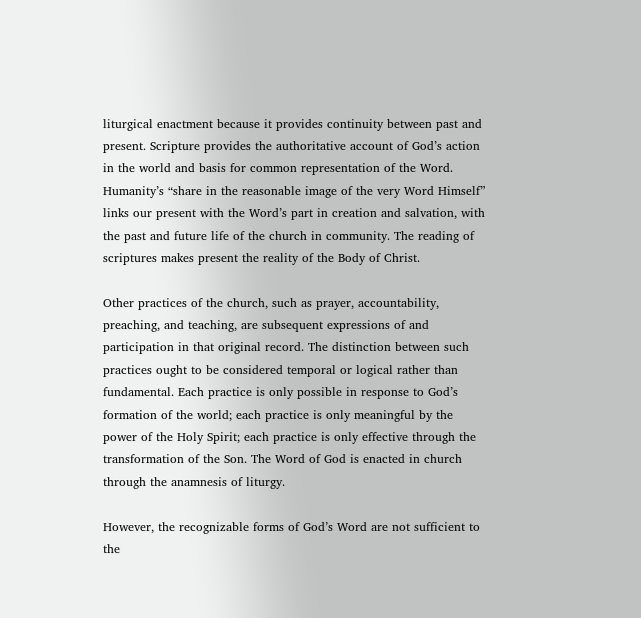liturgical enactment because it provides continuity between past and present. Scripture provides the authoritative account of God’s action in the world and basis for common representation of the Word. Humanity’s “share in the reasonable image of the very Word Himself” links our present with the Word’s part in creation and salvation, with the past and future life of the church in community. The reading of scriptures makes present the reality of the Body of Christ.

Other practices of the church, such as prayer, accountability, preaching, and teaching, are subsequent expressions of and participation in that original record. The distinction between such practices ought to be considered temporal or logical rather than fundamental. Each practice is only possible in response to God’s formation of the world; each practice is only meaningful by the power of the Holy Spirit; each practice is only effective through the transformation of the Son. The Word of God is enacted in church through the anamnesis of liturgy.

However, the recognizable forms of God’s Word are not sufficient to the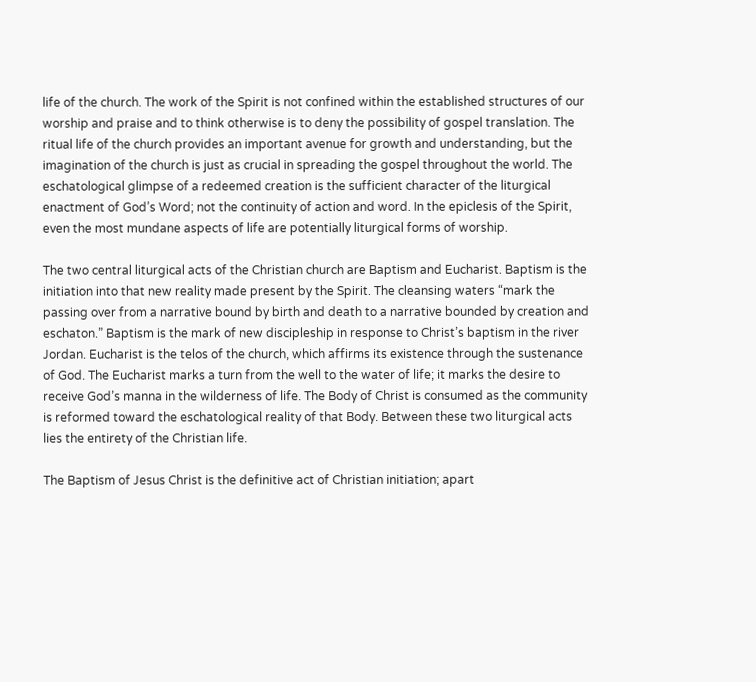life of the church. The work of the Spirit is not confined within the established structures of our worship and praise and to think otherwise is to deny the possibility of gospel translation. The ritual life of the church provides an important avenue for growth and understanding, but the imagination of the church is just as crucial in spreading the gospel throughout the world. The eschatological glimpse of a redeemed creation is the sufficient character of the liturgical enactment of God’s Word; not the continuity of action and word. In the epiclesis of the Spirit, even the most mundane aspects of life are potentially liturgical forms of worship.

The two central liturgical acts of the Christian church are Baptism and Eucharist. Baptism is the initiation into that new reality made present by the Spirit. The cleansing waters “mark the passing over from a narrative bound by birth and death to a narrative bounded by creation and eschaton.” Baptism is the mark of new discipleship in response to Christ’s baptism in the river Jordan. Eucharist is the telos of the church, which affirms its existence through the sustenance of God. The Eucharist marks a turn from the well to the water of life; it marks the desire to receive God’s manna in the wilderness of life. The Body of Christ is consumed as the community is reformed toward the eschatological reality of that Body. Between these two liturgical acts lies the entirety of the Christian life.

The Baptism of Jesus Christ is the definitive act of Christian initiation; apart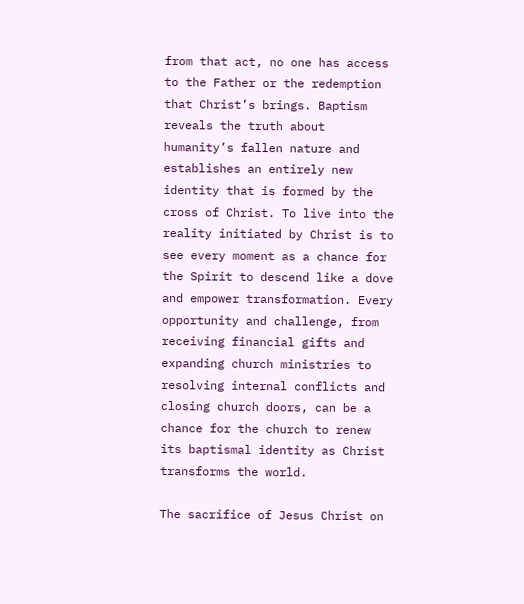from that act, no one has access to the Father or the redemption that Christ’s brings. Baptism reveals the truth about humanity’s fallen nature and establishes an entirely new identity that is formed by the cross of Christ. To live into the reality initiated by Christ is to see every moment as a chance for the Spirit to descend like a dove and empower transformation. Every opportunity and challenge, from receiving financial gifts and expanding church ministries to resolving internal conflicts and closing church doors, can be a chance for the church to renew its baptismal identity as Christ transforms the world.

The sacrifice of Jesus Christ on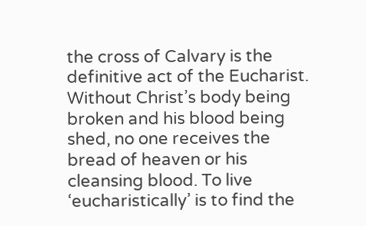the cross of Calvary is the definitive act of the Eucharist. Without Christ’s body being broken and his blood being shed, no one receives the bread of heaven or his cleansing blood. To live ‘eucharistically’ is to find the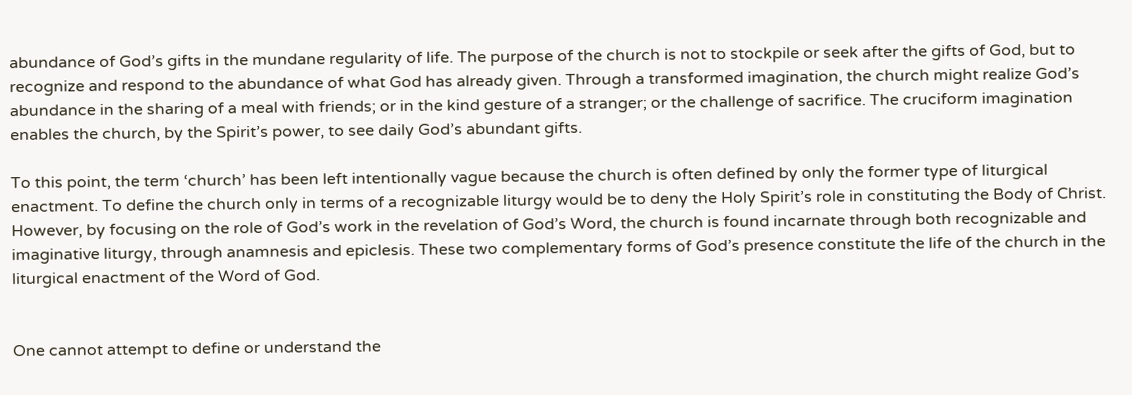abundance of God’s gifts in the mundane regularity of life. The purpose of the church is not to stockpile or seek after the gifts of God, but to recognize and respond to the abundance of what God has already given. Through a transformed imagination, the church might realize God’s abundance in the sharing of a meal with friends; or in the kind gesture of a stranger; or the challenge of sacrifice. The cruciform imagination enables the church, by the Spirit’s power, to see daily God’s abundant gifts.

To this point, the term ‘church’ has been left intentionally vague because the church is often defined by only the former type of liturgical enactment. To define the church only in terms of a recognizable liturgy would be to deny the Holy Spirit’s role in constituting the Body of Christ. However, by focusing on the role of God’s work in the revelation of God’s Word, the church is found incarnate through both recognizable and imaginative liturgy, through anamnesis and epiclesis. These two complementary forms of God’s presence constitute the life of the church in the liturgical enactment of the Word of God.


One cannot attempt to define or understand the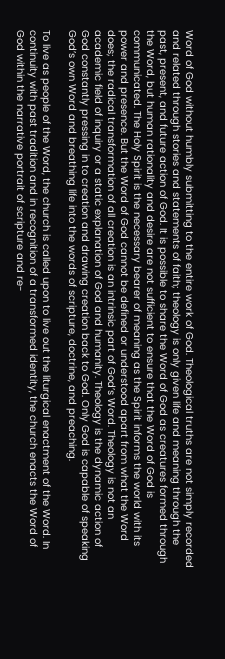Word of God without humbly submitting to the entire work of God. Theological truths are not simply recorded and related through stories and statements of faith; theology is only given life and meaning through the past, present, and future action of God. It is possible to share the Word of God as creatures formed through the Word, but human rationality and desire are not sufficient to ensure that the Word of God is communicated. The Holy Spirit is the necessary bearer of meaning as the Spirit informs the world with its power and presence. But the Word of God cannot be defined or understood apart from what the Word does; the radical transformation of all creation is an intrinsic part of God’s Word. Theology is not an academic field of inquiry or a static explanation of God and humanity. Theology is the dynamic action of God constantly pressing in to creation and drawing creation back to God. Only God is capable of speaking God’s own Word and breathing life into the words of scripture, doctrine, and preaching.

To live as people of the Word, the church is called upon to live out the liturgical enactment of the Word. In continuity with past tradition and in recognition of a transformed identity, the church enacts the Word of God within the narrative portrait of scripture and re-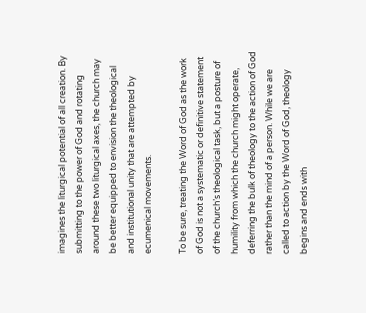imagines the liturgical potential of all creation. By submitting to the power of God and rotating around these two liturgical axes, the church may be better equipped to envision the theological and institutional unity that are attempted by ecumenical movements.

To be sure, treating the Word of God as the work of God is not a systematic or definitive statement of the church’s theological task, but a posture of humility from which the church might operate, deferring the bulk of theology to the action of God rather than the mind of a person. While we are called to action by the Word of God, theology begins and ends with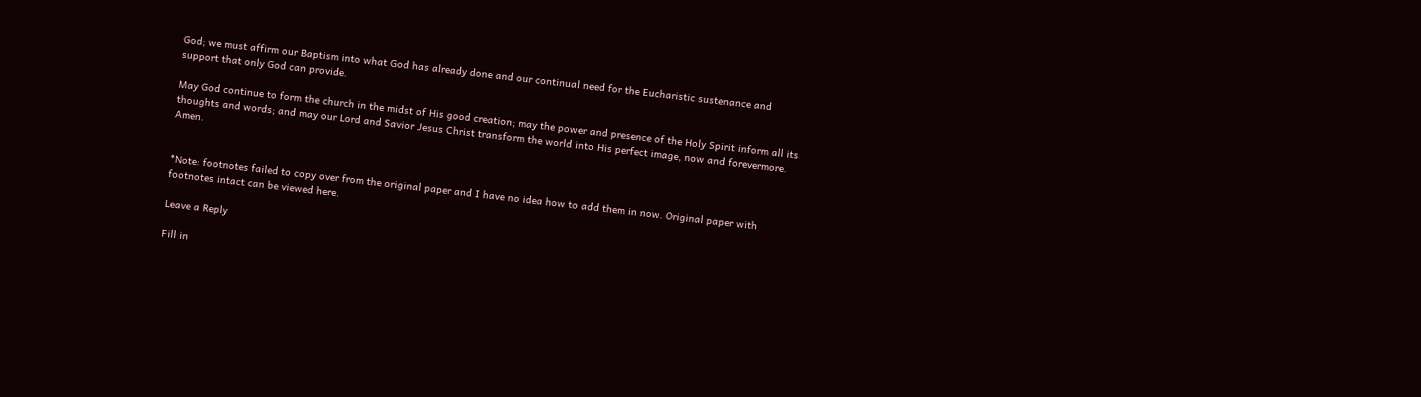God; we must affirm our Baptism into what God has already done and our continual need for the Eucharistic sustenance and support that only God can provide.

May God continue to form the church in the midst of His good creation; may the power and presence of the Holy Spirit inform all its thoughts and words; and may our Lord and Savior Jesus Christ transform the world into His perfect image, now and forevermore. Amen.


*Note: footnotes failed to copy over from the original paper and I have no idea how to add them in now. Original paper with footnotes intact can be viewed here.

Leave a Reply

Fill in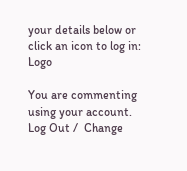your details below or click an icon to log in: Logo

You are commenting using your account. Log Out /  Change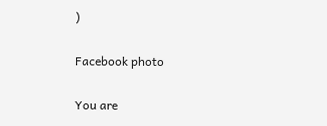)

Facebook photo

You are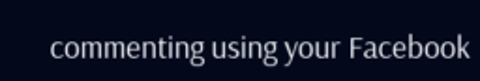commenting using your Facebook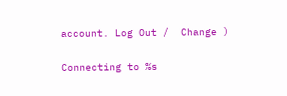account. Log Out /  Change )

Connecting to %s